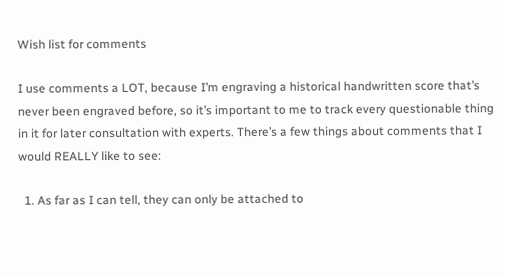Wish list for comments

I use comments a LOT, because I’m engraving a historical handwritten score that’s never been engraved before, so it’s important to me to track every questionable thing in it for later consultation with experts. There’s a few things about comments that I would REALLY like to see:

  1. As far as I can tell, they can only be attached to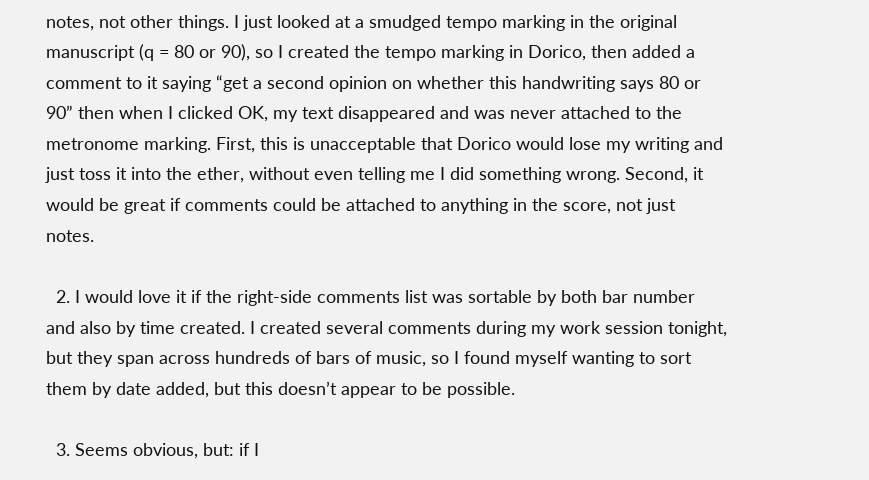notes, not other things. I just looked at a smudged tempo marking in the original manuscript (q = 80 or 90), so I created the tempo marking in Dorico, then added a comment to it saying “get a second opinion on whether this handwriting says 80 or 90” then when I clicked OK, my text disappeared and was never attached to the metronome marking. First, this is unacceptable that Dorico would lose my writing and just toss it into the ether, without even telling me I did something wrong. Second, it would be great if comments could be attached to anything in the score, not just notes.

  2. I would love it if the right-side comments list was sortable by both bar number and also by time created. I created several comments during my work session tonight, but they span across hundreds of bars of music, so I found myself wanting to sort them by date added, but this doesn’t appear to be possible.

  3. Seems obvious, but: if I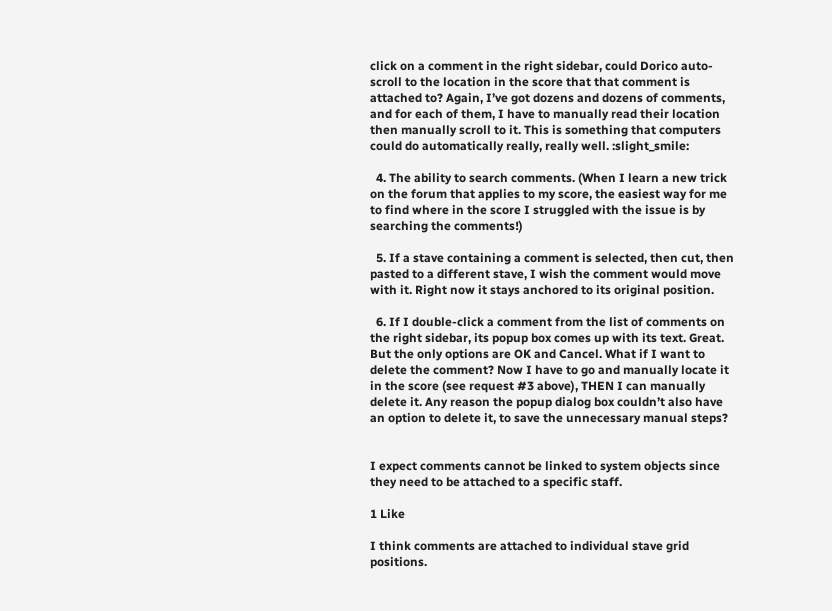click on a comment in the right sidebar, could Dorico auto-scroll to the location in the score that that comment is attached to? Again, I’ve got dozens and dozens of comments, and for each of them, I have to manually read their location then manually scroll to it. This is something that computers could do automatically really, really well. :slight_smile:

  4. The ability to search comments. (When I learn a new trick on the forum that applies to my score, the easiest way for me to find where in the score I struggled with the issue is by searching the comments!)

  5. If a stave containing a comment is selected, then cut, then pasted to a different stave, I wish the comment would move with it. Right now it stays anchored to its original position.

  6. If I double-click a comment from the list of comments on the right sidebar, its popup box comes up with its text. Great. But the only options are OK and Cancel. What if I want to delete the comment? Now I have to go and manually locate it in the score (see request #3 above), THEN I can manually delete it. Any reason the popup dialog box couldn’t also have an option to delete it, to save the unnecessary manual steps?


I expect comments cannot be linked to system objects since they need to be attached to a specific staff.

1 Like

I think comments are attached to individual stave grid positions.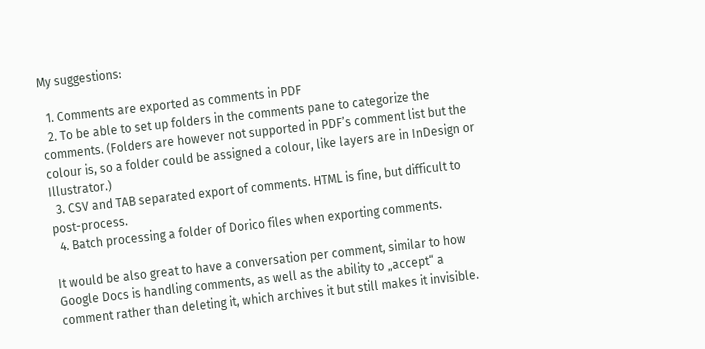My suggestions:

  1. Comments are exported as comments in PDF
  2. To be able to set up folders in the comments pane to categorize the comments. (Folders are however not supported in PDF’s comment list but the colour is, so a folder could be assigned a colour, like layers are in InDesign or Illustrator.)
  3. CSV and TAB separated export of comments. HTML is fine, but difficult to post-process.
  4. Batch processing a folder of Dorico files when exporting comments.

It would be also great to have a conversation per comment, similar to how Google Docs is handling comments, as well as the ability to „accept“ a comment rather than deleting it, which archives it but still makes it invisible.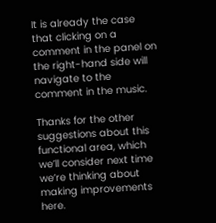It is already the case that clicking on a comment in the panel on the right-hand side will navigate to the comment in the music.

Thanks for the other suggestions about this functional area, which we’ll consider next time we’re thinking about making improvements here.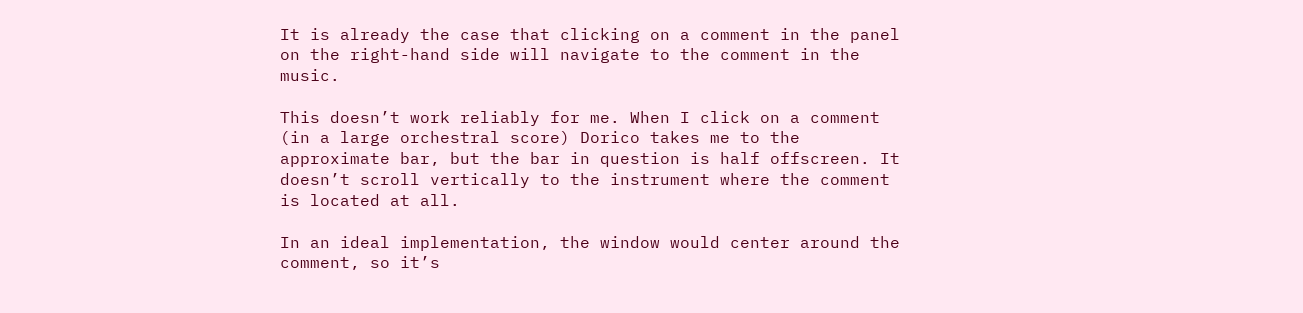It is already the case that clicking on a comment in the panel on the right-hand side will navigate to the comment in the music.

This doesn’t work reliably for me. When I click on a comment (in a large orchestral score) Dorico takes me to the approximate bar, but the bar in question is half offscreen. It doesn’t scroll vertically to the instrument where the comment is located at all.

In an ideal implementation, the window would center around the comment, so it’s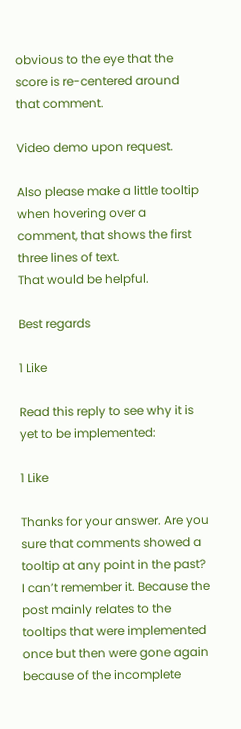obvious to the eye that the score is re-centered around that comment.

Video demo upon request.

Also please make a little tooltip when hovering over a comment, that shows the first three lines of text.
That would be helpful.

Best regards

1 Like

Read this reply to see why it is yet to be implemented:

1 Like

Thanks for your answer. Are you sure that comments showed a tooltip at any point in the past? I can’t remember it. Because the post mainly relates to the tooltips that were implemented once but then were gone again because of the incomplete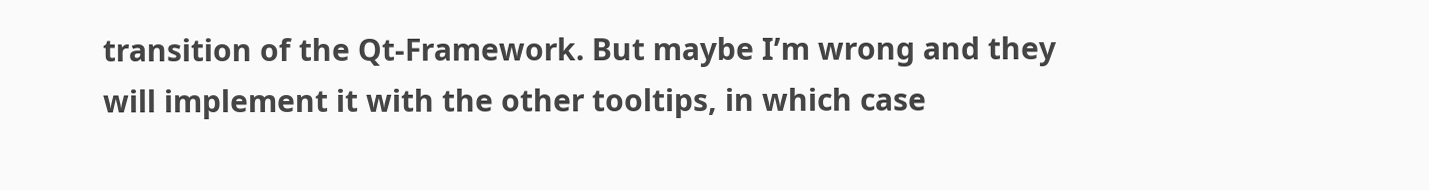transition of the Qt-Framework. But maybe I’m wrong and they will implement it with the other tooltips, in which case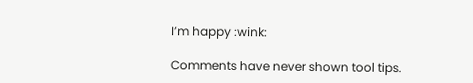I’m happy :wink:

Comments have never shown tool tips.